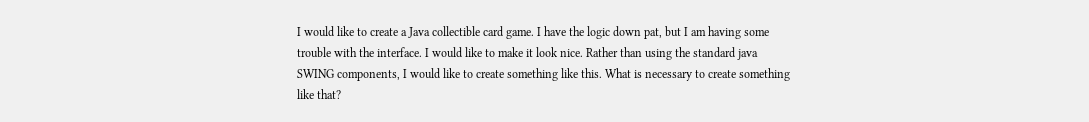I would like to create a Java collectible card game. I have the logic down pat, but I am having some trouble with the interface. I would like to make it look nice. Rather than using the standard java SWING components, I would like to create something like this. What is necessary to create something like that?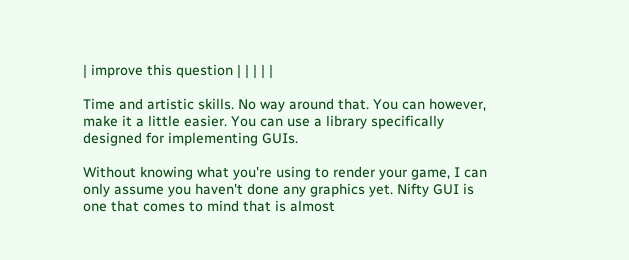| improve this question | | | | |

Time and artistic skills. No way around that. You can however, make it a little easier. You can use a library specifically designed for implementing GUIs.

Without knowing what you're using to render your game, I can only assume you haven't done any graphics yet. Nifty GUI is one that comes to mind that is almost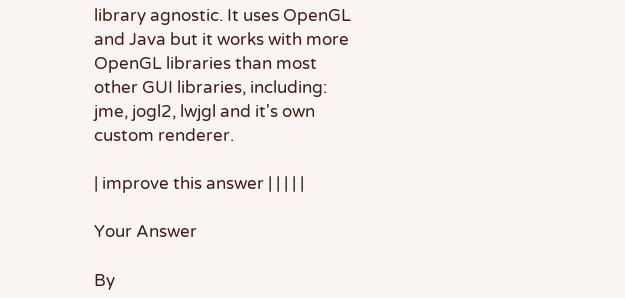library agnostic. It uses OpenGL and Java but it works with more OpenGL libraries than most other GUI libraries, including: jme, jogl2, lwjgl and it's own custom renderer.

| improve this answer | | | | |

Your Answer

By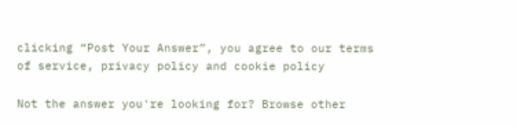clicking “Post Your Answer”, you agree to our terms of service, privacy policy and cookie policy

Not the answer you're looking for? Browse other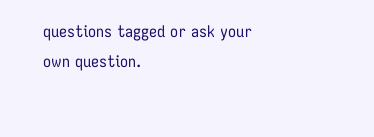questions tagged or ask your own question.